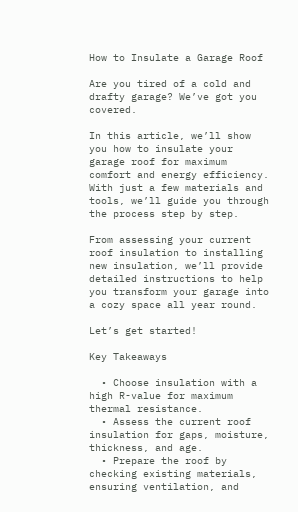How to Insulate a Garage Roof

Are you tired of a cold and drafty garage? We’ve got you covered.

In this article, we’ll show you how to insulate your garage roof for maximum comfort and energy efficiency. With just a few materials and tools, we’ll guide you through the process step by step.

From assessing your current roof insulation to installing new insulation, we’ll provide detailed instructions to help you transform your garage into a cozy space all year round.

Let’s get started!

Key Takeaways

  • Choose insulation with a high R-value for maximum thermal resistance.
  • Assess the current roof insulation for gaps, moisture, thickness, and age.
  • Prepare the roof by checking existing materials, ensuring ventilation, and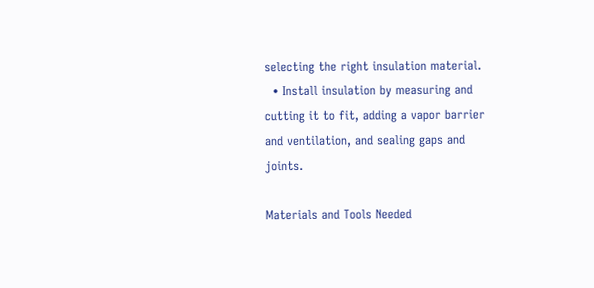selecting the right insulation material.
  • Install insulation by measuring and cutting it to fit, adding a vapor barrier and ventilation, and sealing gaps and joints.

Materials and Tools Needed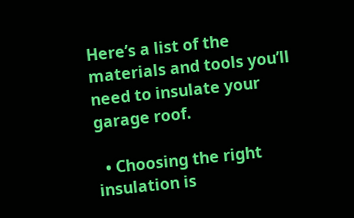Here’s a list of the materials and tools you’ll need to insulate your garage roof.

  • Choosing the right insulation is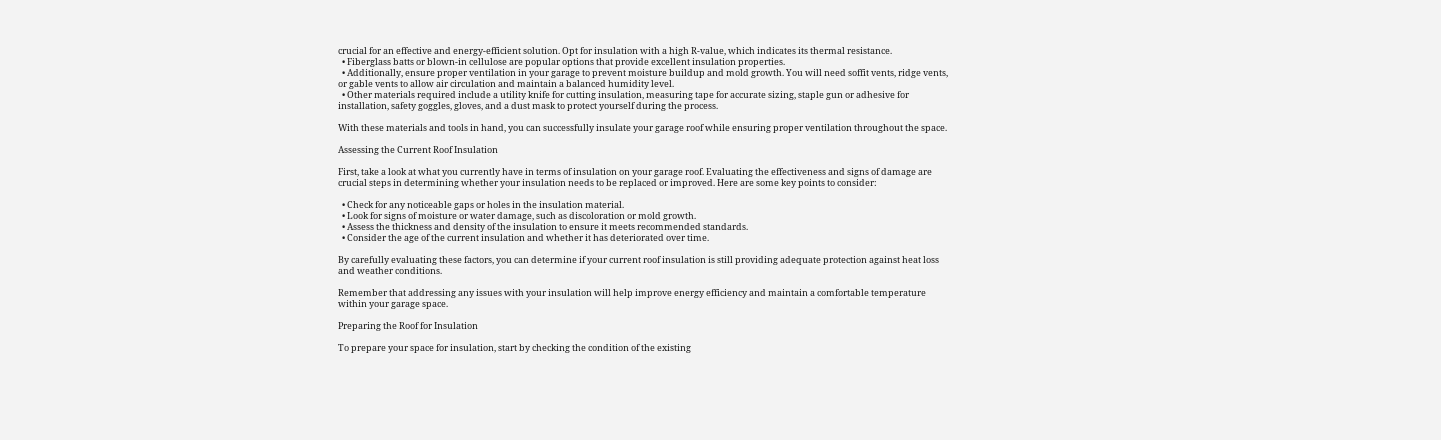crucial for an effective and energy-efficient solution. Opt for insulation with a high R-value, which indicates its thermal resistance.
  • Fiberglass batts or blown-in cellulose are popular options that provide excellent insulation properties.
  • Additionally, ensure proper ventilation in your garage to prevent moisture buildup and mold growth. You will need soffit vents, ridge vents, or gable vents to allow air circulation and maintain a balanced humidity level.
  • Other materials required include a utility knife for cutting insulation, measuring tape for accurate sizing, staple gun or adhesive for installation, safety goggles, gloves, and a dust mask to protect yourself during the process.

With these materials and tools in hand, you can successfully insulate your garage roof while ensuring proper ventilation throughout the space.

Assessing the Current Roof Insulation

First, take a look at what you currently have in terms of insulation on your garage roof. Evaluating the effectiveness and signs of damage are crucial steps in determining whether your insulation needs to be replaced or improved. Here are some key points to consider:

  • Check for any noticeable gaps or holes in the insulation material.
  • Look for signs of moisture or water damage, such as discoloration or mold growth.
  • Assess the thickness and density of the insulation to ensure it meets recommended standards.
  • Consider the age of the current insulation and whether it has deteriorated over time.

By carefully evaluating these factors, you can determine if your current roof insulation is still providing adequate protection against heat loss and weather conditions.

Remember that addressing any issues with your insulation will help improve energy efficiency and maintain a comfortable temperature within your garage space.

Preparing the Roof for Insulation

To prepare your space for insulation, start by checking the condition of the existing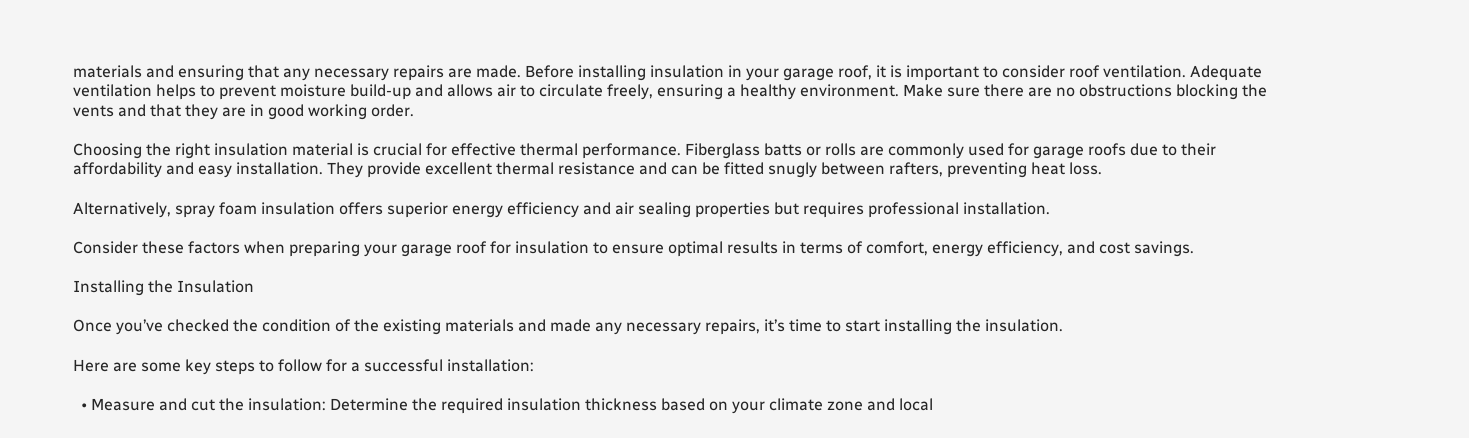materials and ensuring that any necessary repairs are made. Before installing insulation in your garage roof, it is important to consider roof ventilation. Adequate ventilation helps to prevent moisture build-up and allows air to circulate freely, ensuring a healthy environment. Make sure there are no obstructions blocking the vents and that they are in good working order.

Choosing the right insulation material is crucial for effective thermal performance. Fiberglass batts or rolls are commonly used for garage roofs due to their affordability and easy installation. They provide excellent thermal resistance and can be fitted snugly between rafters, preventing heat loss.

Alternatively, spray foam insulation offers superior energy efficiency and air sealing properties but requires professional installation.

Consider these factors when preparing your garage roof for insulation to ensure optimal results in terms of comfort, energy efficiency, and cost savings.

Installing the Insulation

Once you’ve checked the condition of the existing materials and made any necessary repairs, it’s time to start installing the insulation.

Here are some key steps to follow for a successful installation:

  • Measure and cut the insulation: Determine the required insulation thickness based on your climate zone and local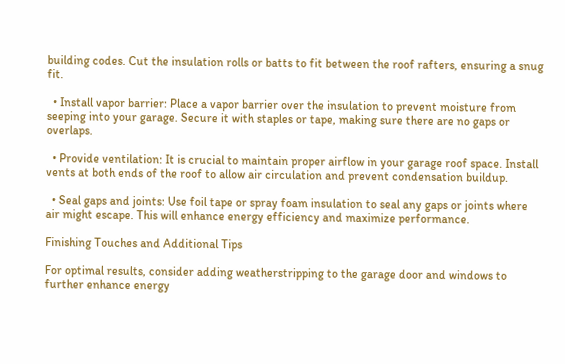building codes. Cut the insulation rolls or batts to fit between the roof rafters, ensuring a snug fit.

  • Install vapor barrier: Place a vapor barrier over the insulation to prevent moisture from seeping into your garage. Secure it with staples or tape, making sure there are no gaps or overlaps.

  • Provide ventilation: It is crucial to maintain proper airflow in your garage roof space. Install vents at both ends of the roof to allow air circulation and prevent condensation buildup.

  • Seal gaps and joints: Use foil tape or spray foam insulation to seal any gaps or joints where air might escape. This will enhance energy efficiency and maximize performance.

Finishing Touches and Additional Tips

For optimal results, consider adding weatherstripping to the garage door and windows to further enhance energy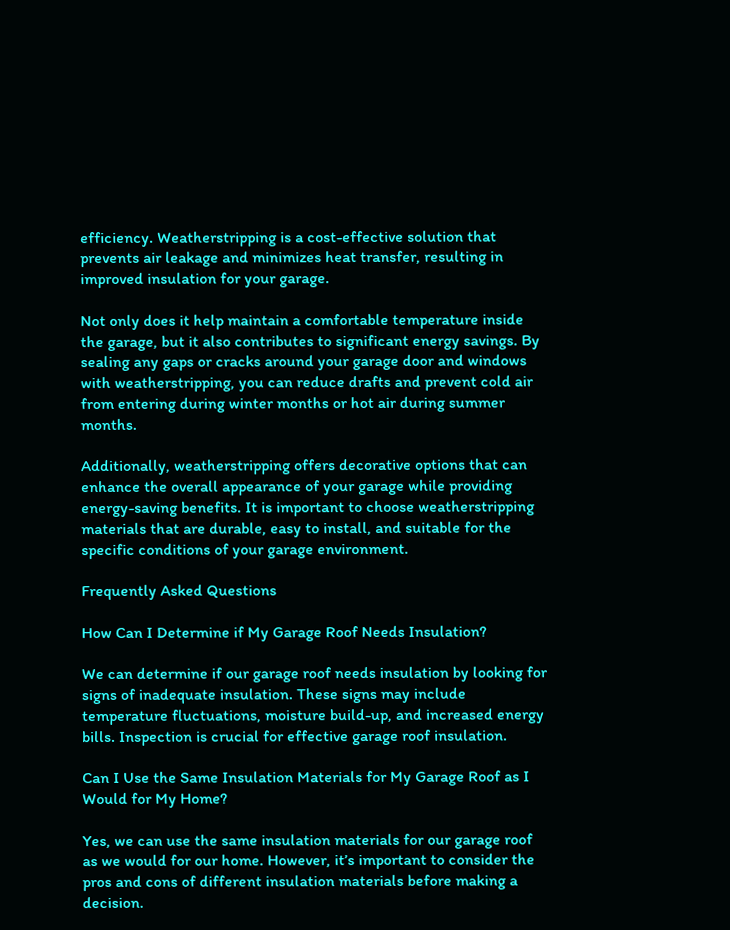efficiency. Weatherstripping is a cost-effective solution that prevents air leakage and minimizes heat transfer, resulting in improved insulation for your garage.

Not only does it help maintain a comfortable temperature inside the garage, but it also contributes to significant energy savings. By sealing any gaps or cracks around your garage door and windows with weatherstripping, you can reduce drafts and prevent cold air from entering during winter months or hot air during summer months.

Additionally, weatherstripping offers decorative options that can enhance the overall appearance of your garage while providing energy-saving benefits. It is important to choose weatherstripping materials that are durable, easy to install, and suitable for the specific conditions of your garage environment.

Frequently Asked Questions

How Can I Determine if My Garage Roof Needs Insulation?

We can determine if our garage roof needs insulation by looking for signs of inadequate insulation. These signs may include temperature fluctuations, moisture build-up, and increased energy bills. Inspection is crucial for effective garage roof insulation.

Can I Use the Same Insulation Materials for My Garage Roof as I Would for My Home?

Yes, we can use the same insulation materials for our garage roof as we would for our home. However, it’s important to consider the pros and cons of different insulation materials before making a decision.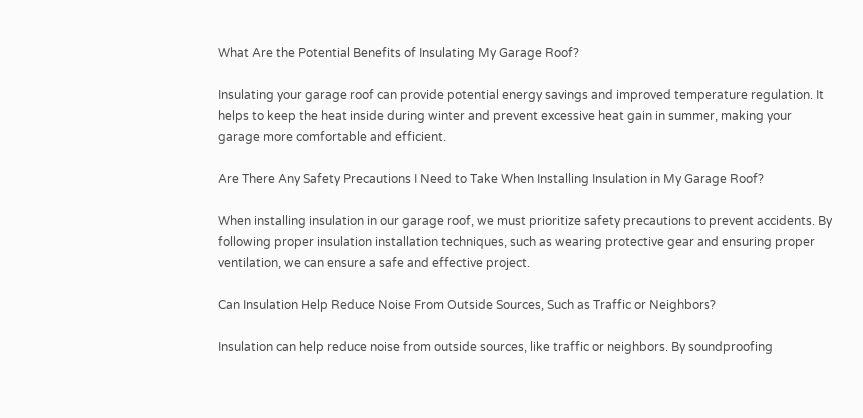What Are the Potential Benefits of Insulating My Garage Roof?

Insulating your garage roof can provide potential energy savings and improved temperature regulation. It helps to keep the heat inside during winter and prevent excessive heat gain in summer, making your garage more comfortable and efficient.

Are There Any Safety Precautions I Need to Take When Installing Insulation in My Garage Roof?

When installing insulation in our garage roof, we must prioritize safety precautions to prevent accidents. By following proper insulation installation techniques, such as wearing protective gear and ensuring proper ventilation, we can ensure a safe and effective project.

Can Insulation Help Reduce Noise From Outside Sources, Such as Traffic or Neighbors?

Insulation can help reduce noise from outside sources, like traffic or neighbors. By soundproofing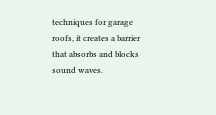techniques for garage roofs, it creates a barrier that absorbs and blocks sound waves.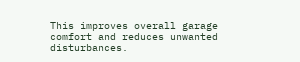This improves overall garage comfort and reduces unwanted disturbances.